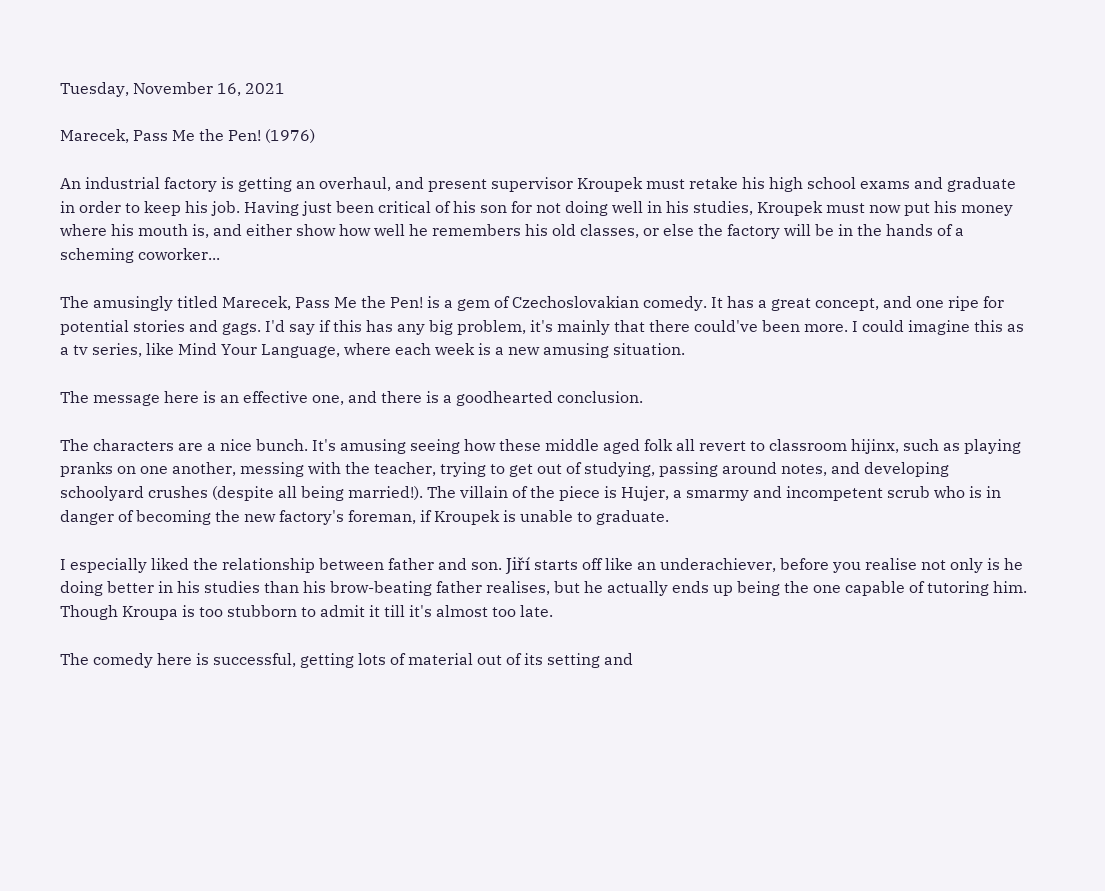Tuesday, November 16, 2021

Marecek, Pass Me the Pen! (1976)

An industrial factory is getting an overhaul, and present supervisor Kroupek must retake his high school exams and graduate in order to keep his job. Having just been critical of his son for not doing well in his studies, Kroupek must now put his money where his mouth is, and either show how well he remembers his old classes, or else the factory will be in the hands of a scheming coworker...

The amusingly titled Marecek, Pass Me the Pen! is a gem of Czechoslovakian comedy. It has a great concept, and one ripe for potential stories and gags. I'd say if this has any big problem, it's mainly that there could've been more. I could imagine this as a tv series, like Mind Your Language, where each week is a new amusing situation.

The message here is an effective one, and there is a goodhearted conclusion.

The characters are a nice bunch. It's amusing seeing how these middle aged folk all revert to classroom hijinx, such as playing pranks on one another, messing with the teacher, trying to get out of studying, passing around notes, and developing schoolyard crushes (despite all being married!). The villain of the piece is Hujer, a smarmy and incompetent scrub who is in danger of becoming the new factory's foreman, if Kroupek is unable to graduate.

I especially liked the relationship between father and son. Jiří starts off like an underachiever, before you realise not only is he doing better in his studies than his brow-beating father realises, but he actually ends up being the one capable of tutoring him. Though Kroupa is too stubborn to admit it till it's almost too late.

The comedy here is successful, getting lots of material out of its setting and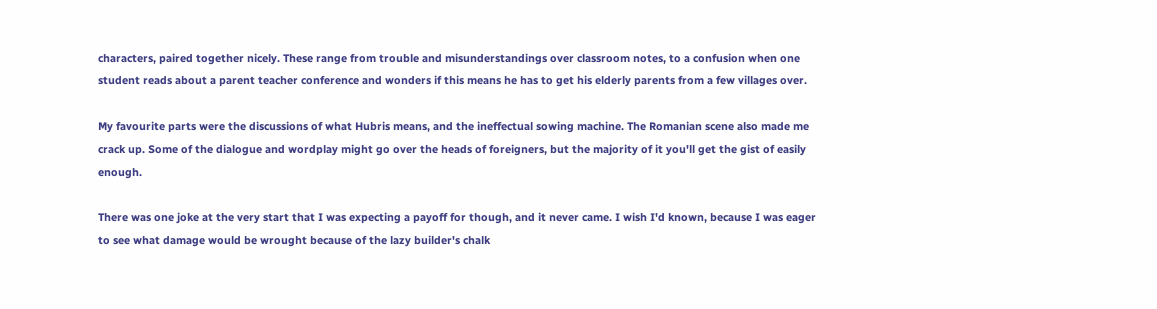characters, paired together nicely. These range from trouble and misunderstandings over classroom notes, to a confusion when one student reads about a parent teacher conference and wonders if this means he has to get his elderly parents from a few villages over.

My favourite parts were the discussions of what Hubris means, and the ineffectual sowing machine. The Romanian scene also made me crack up. Some of the dialogue and wordplay might go over the heads of foreigners, but the majority of it you'll get the gist of easily enough.

There was one joke at the very start that I was expecting a payoff for though, and it never came. I wish I'd known, because I was eager to see what damage would be wrought because of the lazy builder's chalk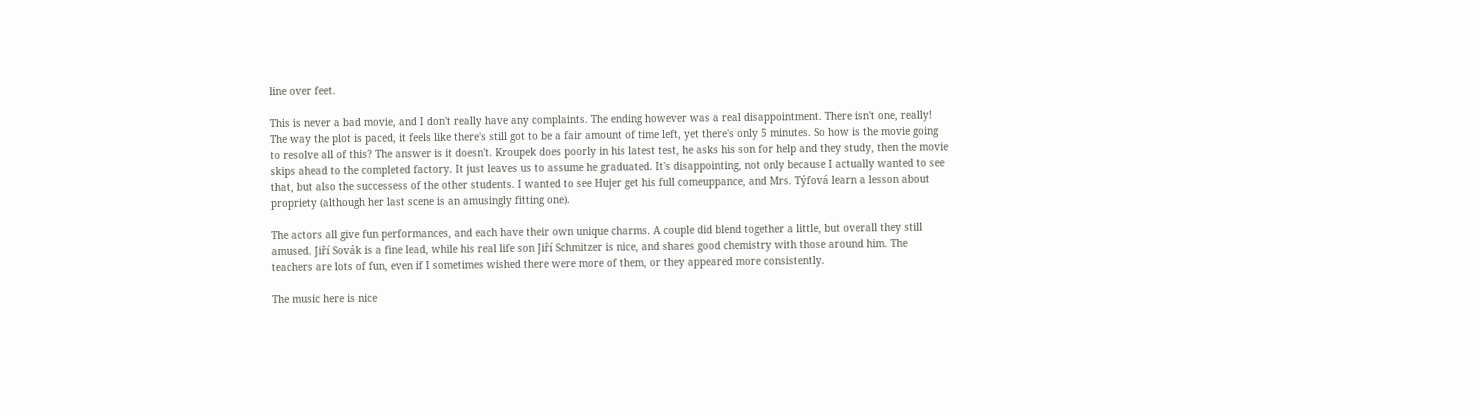line over feet.

This is never a bad movie, and I don't really have any complaints. The ending however was a real disappointment. There isn't one, really! The way the plot is paced, it feels like there's still got to be a fair amount of time left, yet there's only 5 minutes. So how is the movie going to resolve all of this? The answer is it doesn't. Kroupek does poorly in his latest test, he asks his son for help and they study, then the movie skips ahead to the completed factory. It just leaves us to assume he graduated. It's disappointing, not only because I actually wanted to see that, but also the successess of the other students. I wanted to see Hujer get his full comeuppance, and Mrs. Týfová learn a lesson about propriety (although her last scene is an amusingly fitting one).

The actors all give fun performances, and each have their own unique charms. A couple did blend together a little, but overall they still amused. Jiří Sovák is a fine lead, while his real life son Jiří Schmitzer is nice, and shares good chemistry with those around him. The teachers are lots of fun, even if I sometimes wished there were more of them, or they appeared more consistently.

The music here is nice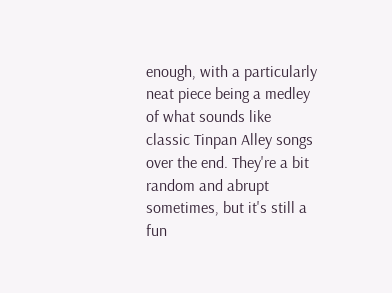enough, with a particularly neat piece being a medley of what sounds like classic Tinpan Alley songs over the end. They're a bit random and abrupt sometimes, but it's still a fun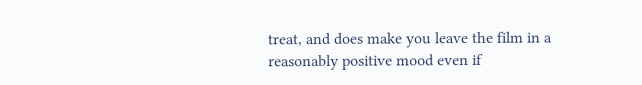treat, and does make you leave the film in a reasonably positive mood even if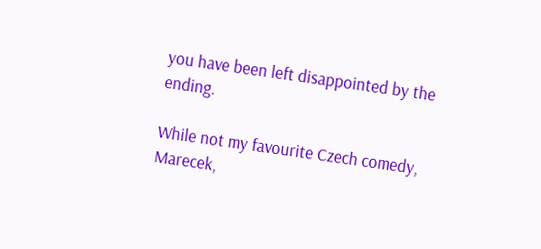you have been left disappointed by the ending.

While not my favourite Czech comedy, Marecek,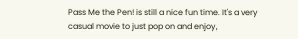Pass Me the Pen! is still a nice fun time. It's a very casual movie to just pop on and enjoy,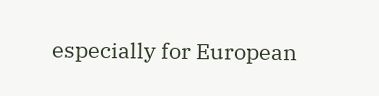especially for European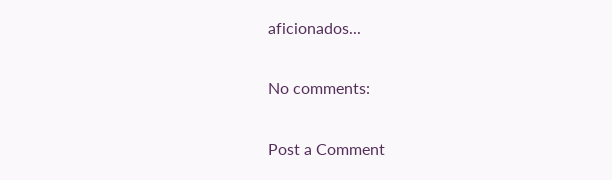aficionados...

No comments:

Post a Comment